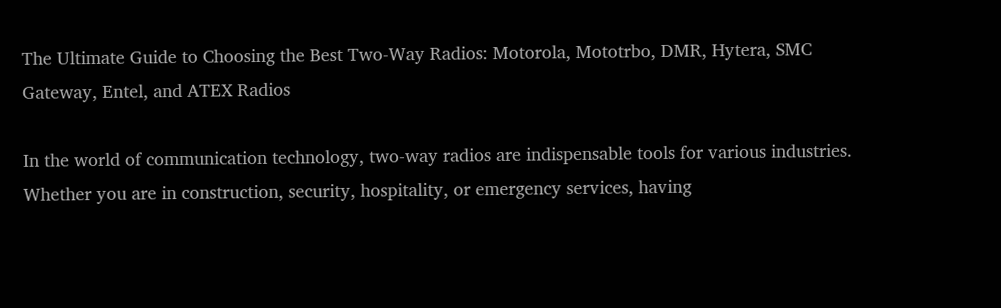The Ultimate Guide to Choosing the Best Two-Way Radios: Motorola, Mototrbo, DMR, Hytera, SMC Gateway, Entel, and ATEX Radios

In the world of communication technology, two-way radios are indispensable tools for various industries. Whether you are in construction, security, hospitality, or emergency services, having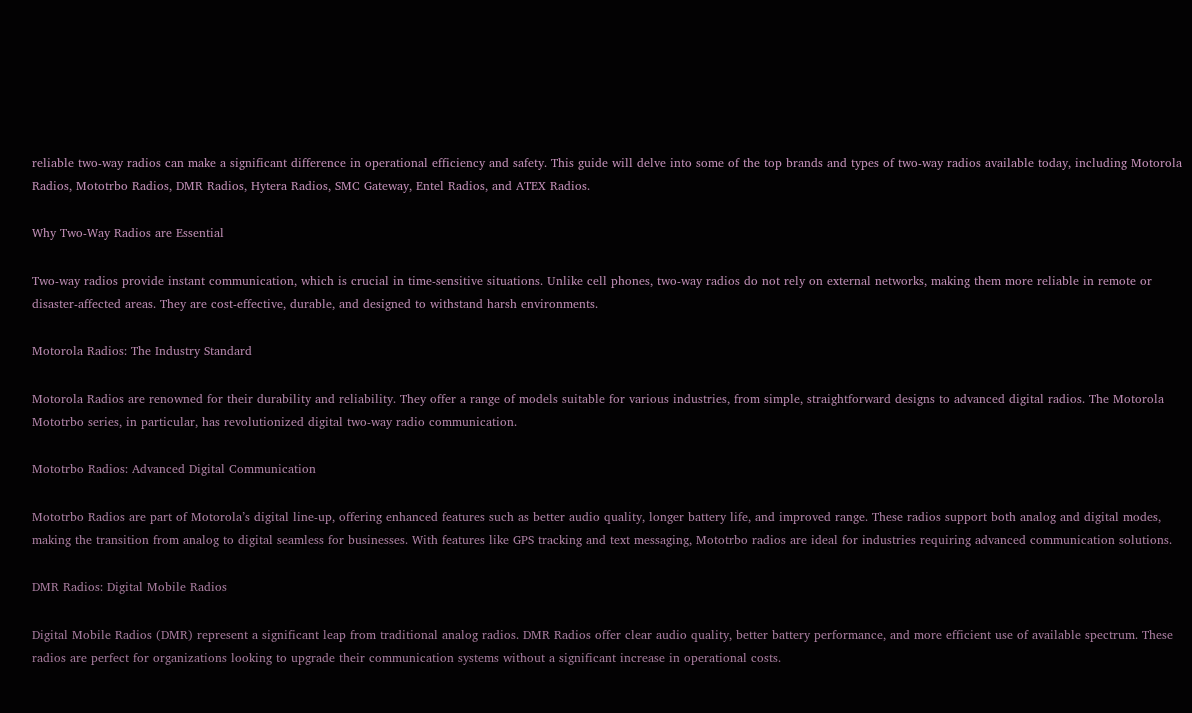reliable two-way radios can make a significant difference in operational efficiency and safety. This guide will delve into some of the top brands and types of two-way radios available today, including Motorola Radios, Mototrbo Radios, DMR Radios, Hytera Radios, SMC Gateway, Entel Radios, and ATEX Radios.

Why Two-Way Radios are Essential

Two-way radios provide instant communication, which is crucial in time-sensitive situations. Unlike cell phones, two-way radios do not rely on external networks, making them more reliable in remote or disaster-affected areas. They are cost-effective, durable, and designed to withstand harsh environments.

Motorola Radios: The Industry Standard

Motorola Radios are renowned for their durability and reliability. They offer a range of models suitable for various industries, from simple, straightforward designs to advanced digital radios. The Motorola Mototrbo series, in particular, has revolutionized digital two-way radio communication.

Mototrbo Radios: Advanced Digital Communication

Mototrbo Radios are part of Motorola’s digital line-up, offering enhanced features such as better audio quality, longer battery life, and improved range. These radios support both analog and digital modes, making the transition from analog to digital seamless for businesses. With features like GPS tracking and text messaging, Mototrbo radios are ideal for industries requiring advanced communication solutions.

DMR Radios: Digital Mobile Radios

Digital Mobile Radios (DMR) represent a significant leap from traditional analog radios. DMR Radios offer clear audio quality, better battery performance, and more efficient use of available spectrum. These radios are perfect for organizations looking to upgrade their communication systems without a significant increase in operational costs.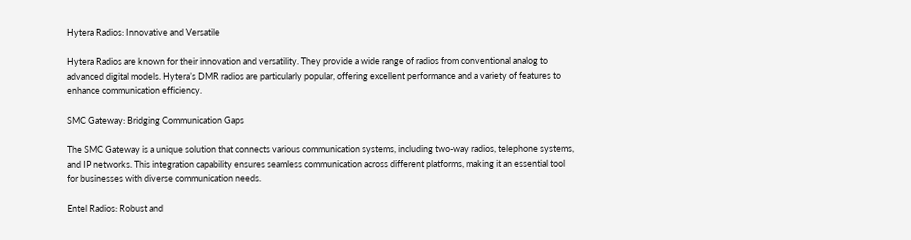Hytera Radios: Innovative and Versatile

Hytera Radios are known for their innovation and versatility. They provide a wide range of radios from conventional analog to advanced digital models. Hytera’s DMR radios are particularly popular, offering excellent performance and a variety of features to enhance communication efficiency.

SMC Gateway: Bridging Communication Gaps

The SMC Gateway is a unique solution that connects various communication systems, including two-way radios, telephone systems, and IP networks. This integration capability ensures seamless communication across different platforms, making it an essential tool for businesses with diverse communication needs.

Entel Radios: Robust and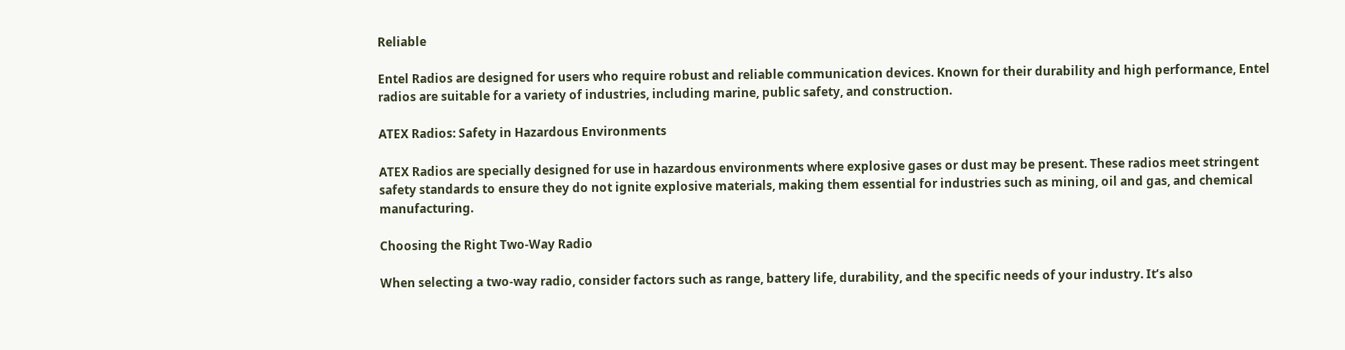Reliable

Entel Radios are designed for users who require robust and reliable communication devices. Known for their durability and high performance, Entel radios are suitable for a variety of industries, including marine, public safety, and construction.

ATEX Radios: Safety in Hazardous Environments

ATEX Radios are specially designed for use in hazardous environments where explosive gases or dust may be present. These radios meet stringent safety standards to ensure they do not ignite explosive materials, making them essential for industries such as mining, oil and gas, and chemical manufacturing.

Choosing the Right Two-Way Radio

When selecting a two-way radio, consider factors such as range, battery life, durability, and the specific needs of your industry. It’s also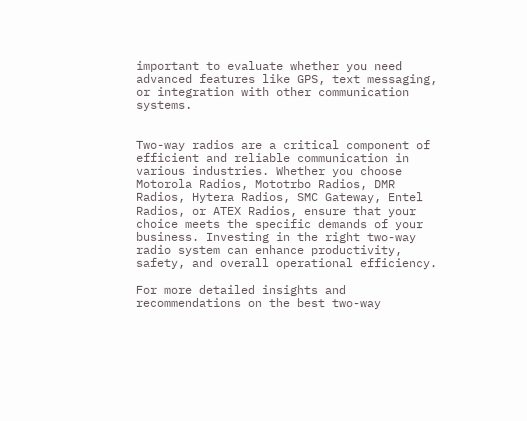important to evaluate whether you need advanced features like GPS, text messaging, or integration with other communication systems.


Two-way radios are a critical component of efficient and reliable communication in various industries. Whether you choose Motorola Radios, Mototrbo Radios, DMR Radios, Hytera Radios, SMC Gateway, Entel Radios, or ATEX Radios, ensure that your choice meets the specific demands of your business. Investing in the right two-way radio system can enhance productivity, safety, and overall operational efficiency.

For more detailed insights and recommendations on the best two-way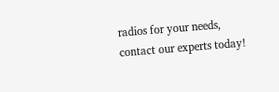radios for your needs, contact our experts today!